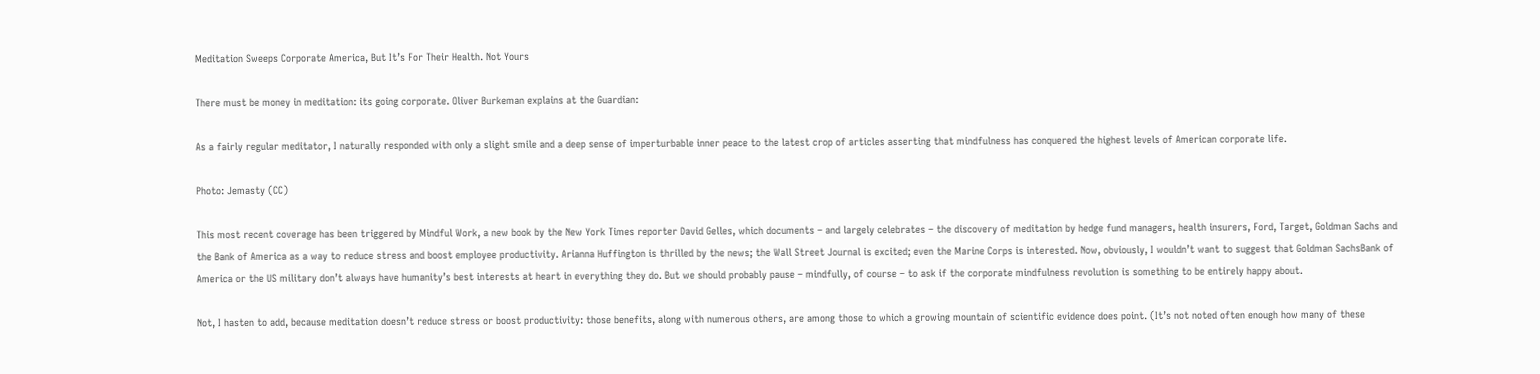Meditation Sweeps Corporate America, But It’s For Their Health. Not Yours

There must be money in meditation: its going corporate. Oliver Burkeman explains at the Guardian:

As a fairly regular meditator, I naturally responded with only a slight smile and a deep sense of imperturbable inner peace to the latest crop of articles asserting that mindfulness has conquered the highest levels of American corporate life.

Photo: Jemasty (CC)

This most recent coverage has been triggered by Mindful Work, a new book by the New York Times reporter David Gelles, which documents – and largely celebrates – the discovery of meditation by hedge fund managers, health insurers, Ford, Target, Goldman Sachs and the Bank of America as a way to reduce stress and boost employee productivity. Arianna Huffington is thrilled by the news; the Wall Street Journal is excited; even the Marine Corps is interested. Now, obviously, I wouldn’t want to suggest that Goldman SachsBank of America or the US military don’t always have humanity’s best interests at heart in everything they do. But we should probably pause – mindfully, of course – to ask if the corporate mindfulness revolution is something to be entirely happy about.

Not, I hasten to add, because meditation doesn’t reduce stress or boost productivity: those benefits, along with numerous others, are among those to which a growing mountain of scientific evidence does point. (It’s not noted often enough how many of these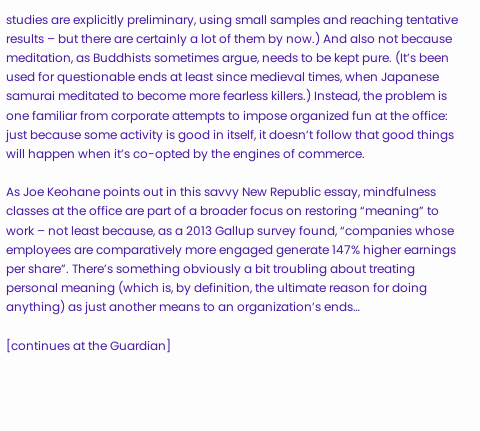studies are explicitly preliminary, using small samples and reaching tentative results – but there are certainly a lot of them by now.) And also not because meditation, as Buddhists sometimes argue, needs to be kept pure. (It’s been used for questionable ends at least since medieval times, when Japanese samurai meditated to become more fearless killers.) Instead, the problem is one familiar from corporate attempts to impose organized fun at the office: just because some activity is good in itself, it doesn’t follow that good things will happen when it’s co-opted by the engines of commerce.

As Joe Keohane points out in this savvy New Republic essay, mindfulness classes at the office are part of a broader focus on restoring “meaning” to work – not least because, as a 2013 Gallup survey found, “companies whose employees are comparatively more engaged generate 147% higher earnings per share”. There’s something obviously a bit troubling about treating personal meaning (which is, by definition, the ultimate reason for doing anything) as just another means to an organization’s ends…

[continues at the Guardian]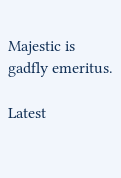Majestic is gadfly emeritus.

Latest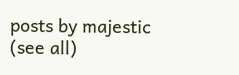posts by majestic (see all)